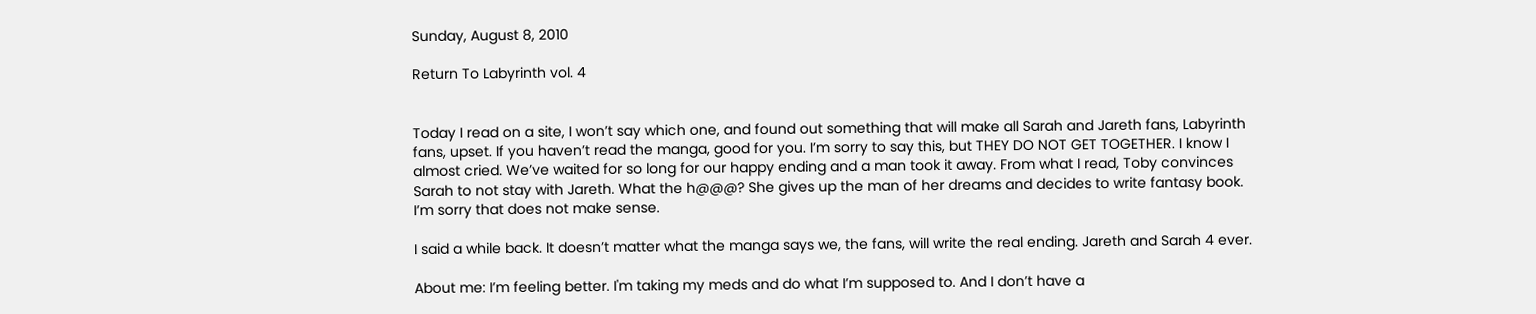Sunday, August 8, 2010

Return To Labyrinth vol. 4


Today I read on a site, I won’t say which one, and found out something that will make all Sarah and Jareth fans, Labyrinth fans, upset. If you haven’t read the manga, good for you. I’m sorry to say this, but THEY DO NOT GET TOGETHER. I know I almost cried. We’ve waited for so long for our happy ending and a man took it away. From what I read, Toby convinces Sarah to not stay with Jareth. What the h@@@? She gives up the man of her dreams and decides to write fantasy book. I’m sorry that does not make sense.

I said a while back. It doesn’t matter what the manga says we, the fans, will write the real ending. Jareth and Sarah 4 ever.

About me: I’m feeling better. I'm taking my meds and do what I’m supposed to. And I don’t have a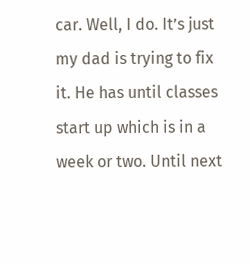car. Well, I do. It’s just my dad is trying to fix it. He has until classes start up which is in a week or two. Until next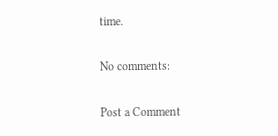time.

No comments:

Post a Comment